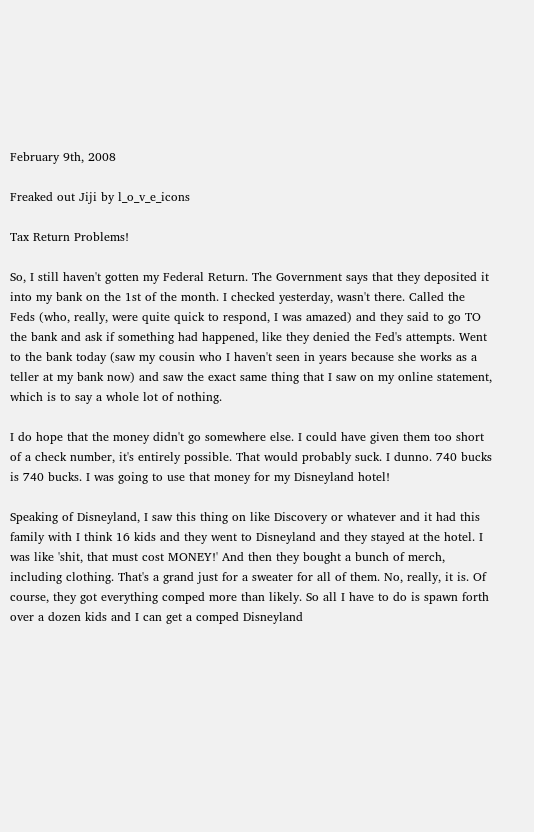February 9th, 2008

Freaked out Jiji by l_o_v_e_icons

Tax Return Problems!

So, I still haven't gotten my Federal Return. The Government says that they deposited it into my bank on the 1st of the month. I checked yesterday, wasn't there. Called the Feds (who, really, were quite quick to respond, I was amazed) and they said to go TO the bank and ask if something had happened, like they denied the Fed's attempts. Went to the bank today (saw my cousin who I haven't seen in years because she works as a teller at my bank now) and saw the exact same thing that I saw on my online statement, which is to say a whole lot of nothing.

I do hope that the money didn't go somewhere else. I could have given them too short of a check number, it's entirely possible. That would probably suck. I dunno. 740 bucks is 740 bucks. I was going to use that money for my Disneyland hotel!

Speaking of Disneyland, I saw this thing on like Discovery or whatever and it had this family with I think 16 kids and they went to Disneyland and they stayed at the hotel. I was like 'shit, that must cost MONEY!' And then they bought a bunch of merch, including clothing. That's a grand just for a sweater for all of them. No, really, it is. Of course, they got everything comped more than likely. So all I have to do is spawn forth over a dozen kids and I can get a comped Disneyland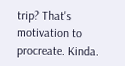trip? That's motivation to procreate. Kinda.